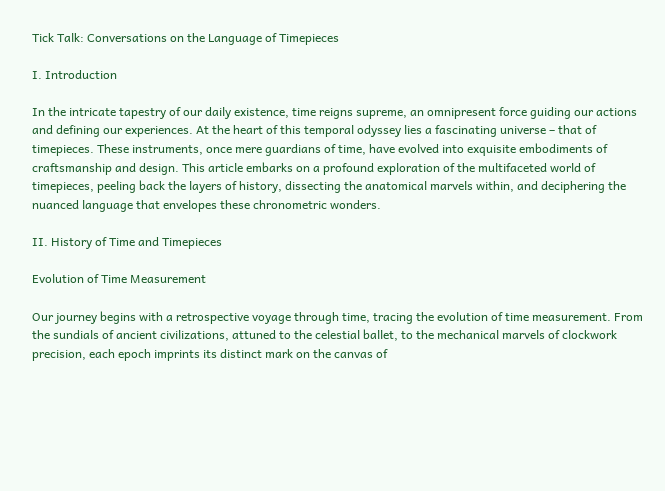Tick Talk: Conversations on the Language of Timepieces

I. Introduction

In the intricate tapestry of our daily existence, time reigns supreme, an omnipresent force guiding our actions and defining our experiences. At the heart of this temporal odyssey lies a fascinating universe – that of timepieces. These instruments, once mere guardians of time, have evolved into exquisite embodiments of craftsmanship and design. This article embarks on a profound exploration of the multifaceted world of timepieces, peeling back the layers of history, dissecting the anatomical marvels within, and deciphering the nuanced language that envelopes these chronometric wonders.

II. History of Time and Timepieces

Evolution of Time Measurement

Our journey begins with a retrospective voyage through time, tracing the evolution of time measurement. From the sundials of ancient civilizations, attuned to the celestial ballet, to the mechanical marvels of clockwork precision, each epoch imprints its distinct mark on the canvas of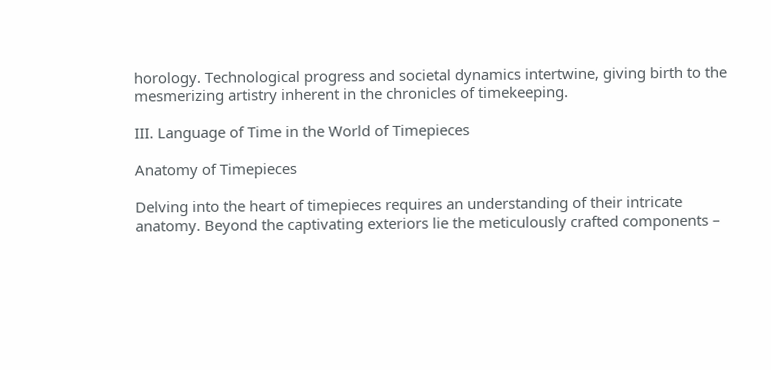horology. Technological progress and societal dynamics intertwine, giving birth to the mesmerizing artistry inherent in the chronicles of timekeeping.

III. Language of Time in the World of Timepieces

Anatomy of Timepieces

Delving into the heart of timepieces requires an understanding of their intricate anatomy. Beyond the captivating exteriors lie the meticulously crafted components –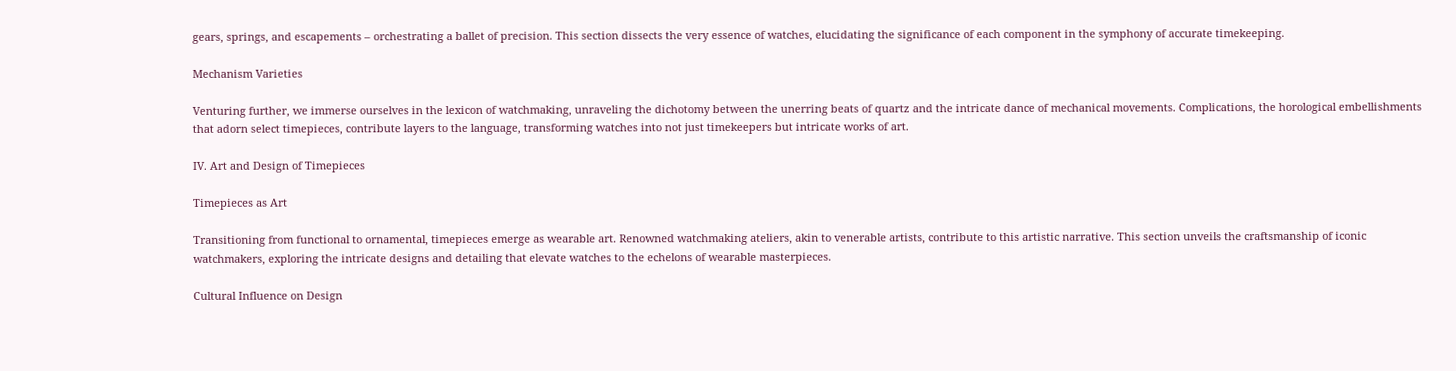gears, springs, and escapements – orchestrating a ballet of precision. This section dissects the very essence of watches, elucidating the significance of each component in the symphony of accurate timekeeping.

Mechanism Varieties

Venturing further, we immerse ourselves in the lexicon of watchmaking, unraveling the dichotomy between the unerring beats of quartz and the intricate dance of mechanical movements. Complications, the horological embellishments that adorn select timepieces, contribute layers to the language, transforming watches into not just timekeepers but intricate works of art.

IV. Art and Design of Timepieces

Timepieces as Art

Transitioning from functional to ornamental, timepieces emerge as wearable art. Renowned watchmaking ateliers, akin to venerable artists, contribute to this artistic narrative. This section unveils the craftsmanship of iconic watchmakers, exploring the intricate designs and detailing that elevate watches to the echelons of wearable masterpieces.

Cultural Influence on Design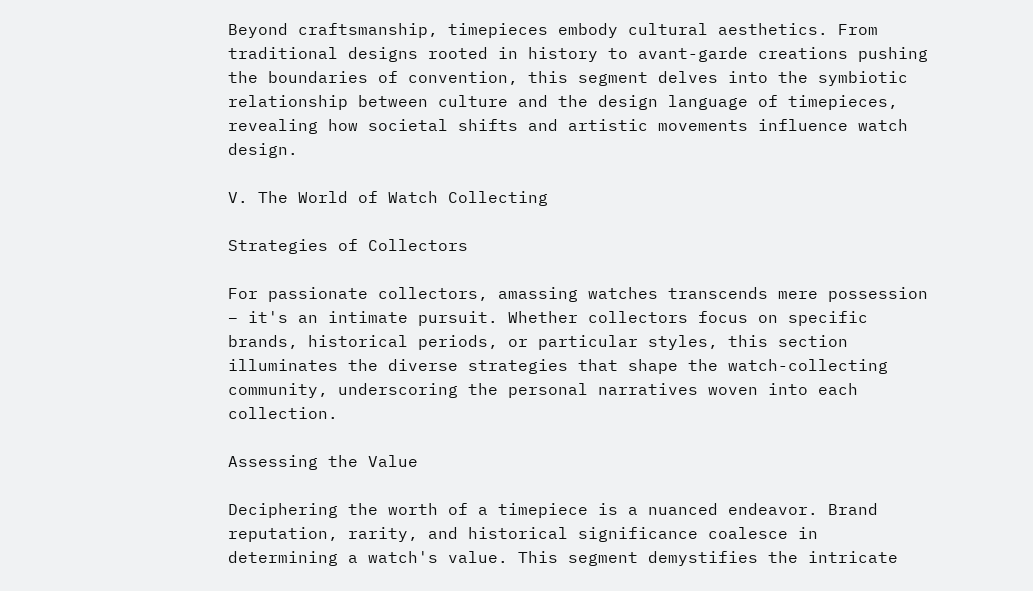Beyond craftsmanship, timepieces embody cultural aesthetics. From traditional designs rooted in history to avant-garde creations pushing the boundaries of convention, this segment delves into the symbiotic relationship between culture and the design language of timepieces, revealing how societal shifts and artistic movements influence watch design.

V. The World of Watch Collecting

Strategies of Collectors

For passionate collectors, amassing watches transcends mere possession – it's an intimate pursuit. Whether collectors focus on specific brands, historical periods, or particular styles, this section illuminates the diverse strategies that shape the watch-collecting community, underscoring the personal narratives woven into each collection.

Assessing the Value

Deciphering the worth of a timepiece is a nuanced endeavor. Brand reputation, rarity, and historical significance coalesce in determining a watch's value. This segment demystifies the intricate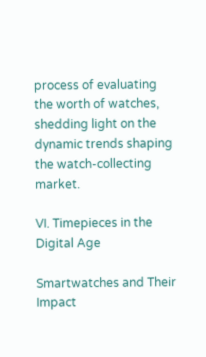process of evaluating the worth of watches, shedding light on the dynamic trends shaping the watch-collecting market.

VI. Timepieces in the Digital Age

Smartwatches and Their Impact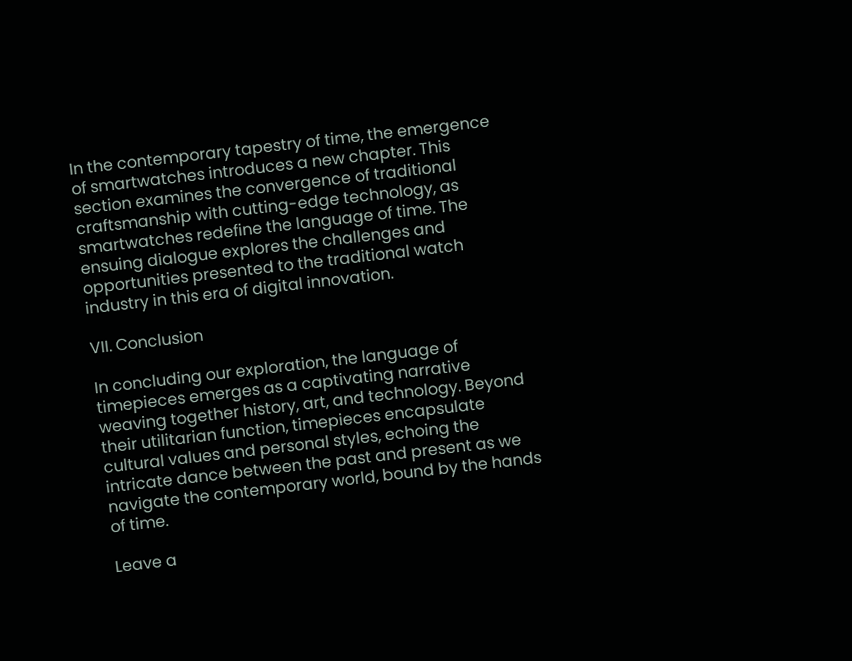In the contemporary tapestry of time, the emergence of smartwatches introduces a new chapter. This section examines the convergence of traditional craftsmanship with cutting-edge technology, as smartwatches redefine the language of time. The ensuing dialogue explores the challenges and opportunities presented to the traditional watch industry in this era of digital innovation.

VII. Conclusion

In concluding our exploration, the language of timepieces emerges as a captivating narrative weaving together history, art, and technology. Beyond their utilitarian function, timepieces encapsulate cultural values and personal styles, echoing the intricate dance between the past and present as we navigate the contemporary world, bound by the hands of time.

Leave a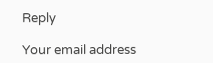Reply

Your email address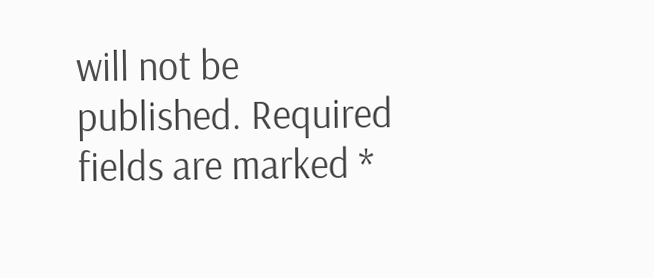will not be published. Required fields are marked *